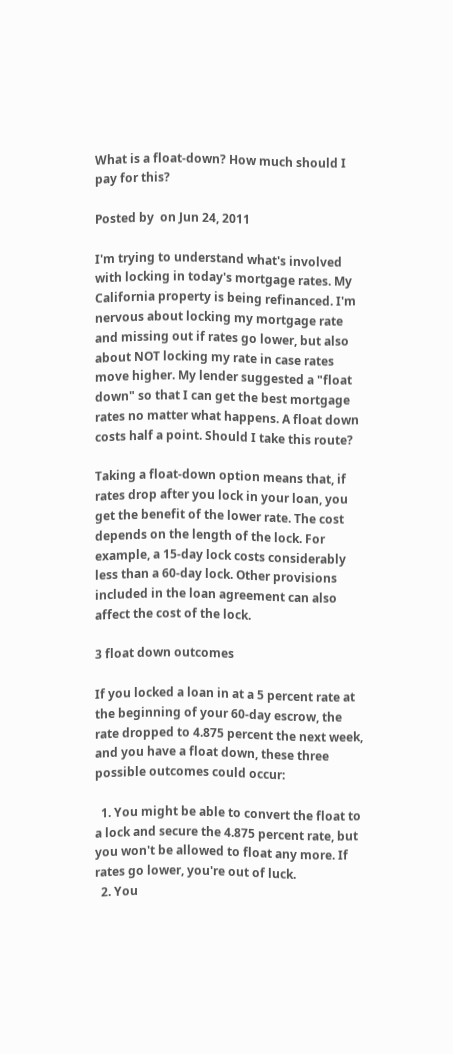What is a float-down? How much should I pay for this?

Posted by  on Jun 24, 2011

I'm trying to understand what's involved with locking in today's mortgage rates. My California property is being refinanced. I'm nervous about locking my mortgage rate and missing out if rates go lower, but also about NOT locking my rate in case rates move higher. My lender suggested a "float down" so that I can get the best mortgage rates no matter what happens. A float down costs half a point. Should I take this route?

Taking a float-down option means that, if rates drop after you lock in your loan, you get the benefit of the lower rate. The cost depends on the length of the lock. For example, a 15-day lock costs considerably less than a 60-day lock. Other provisions included in the loan agreement can also affect the cost of the lock.

3 float down outcomes

If you locked a loan in at a 5 percent rate at the beginning of your 60-day escrow, the rate dropped to 4.875 percent the next week, and you have a float down, these three possible outcomes could occur:

  1. You might be able to convert the float to a lock and secure the 4.875 percent rate, but you won't be allowed to float any more. If rates go lower, you're out of luck.
  2. You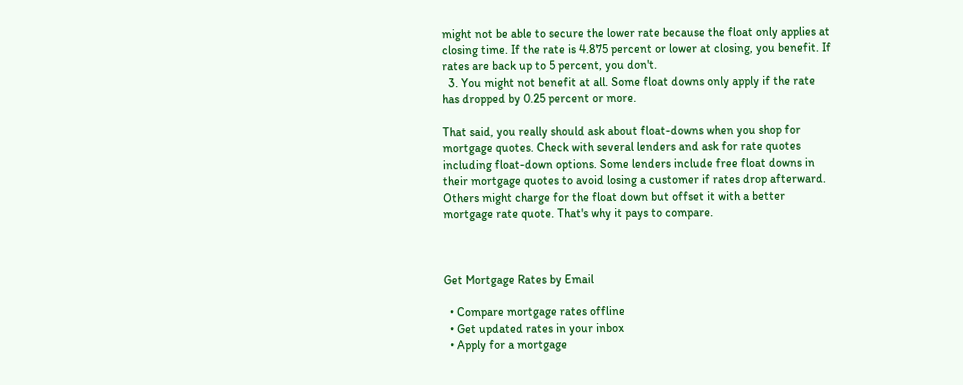might not be able to secure the lower rate because the float only applies at closing time. If the rate is 4.875 percent or lower at closing, you benefit. If rates are back up to 5 percent, you don't.
  3. You might not benefit at all. Some float downs only apply if the rate has dropped by 0.25 percent or more.

That said, you really should ask about float-downs when you shop for mortgage quotes. Check with several lenders and ask for rate quotes including float-down options. Some lenders include free float downs in their mortgage quotes to avoid losing a customer if rates drop afterward. Others might charge for the float down but offset it with a better mortgage rate quote. That's why it pays to compare.



Get Mortgage Rates by Email

  • Compare mortgage rates offline
  • Get updated rates in your inbox
  • Apply for a mortgage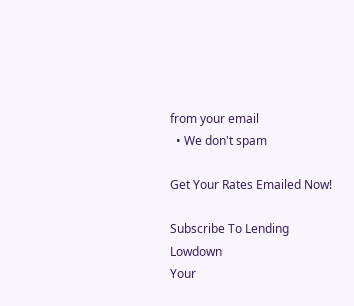from your email
  • We don't spam

Get Your Rates Emailed Now!

Subscribe To Lending Lowdown
Your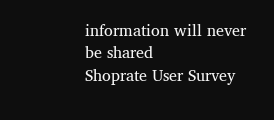information will never be shared
Shoprate User Survey